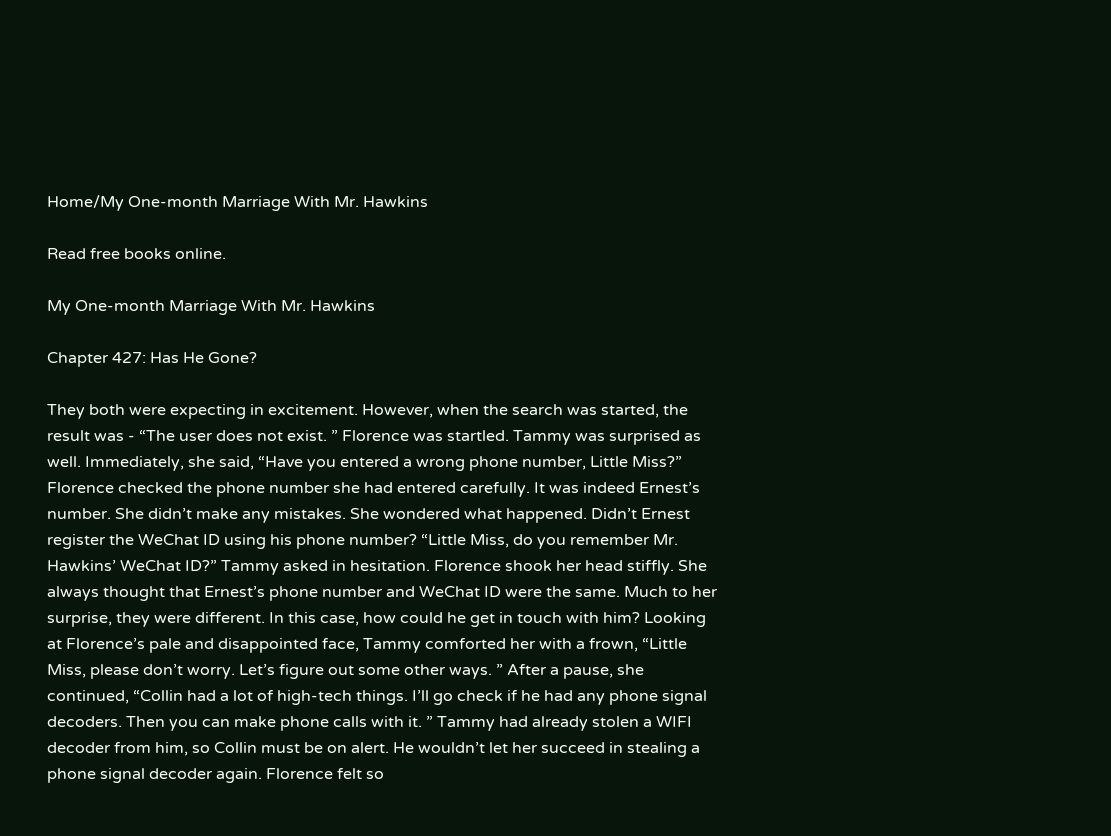Home/My One-month Marriage With Mr. Hawkins

Read free books online.

My One-month Marriage With Mr. Hawkins

Chapter 427: Has He Gone?

They both were expecting in excitement. However, when the search was started, the result was - “The user does not exist. ” Florence was startled. Tammy was surprised as well. Immediately, she said, “Have you entered a wrong phone number, Little Miss?” Florence checked the phone number she had entered carefully. It was indeed Ernest’s number. She didn’t make any mistakes. She wondered what happened. Didn’t Ernest register the WeChat ID using his phone number? “Little Miss, do you remember Mr. Hawkins’ WeChat ID?” Tammy asked in hesitation. Florence shook her head stiffly. She always thought that Ernest’s phone number and WeChat ID were the same. Much to her surprise, they were different. In this case, how could he get in touch with him? Looking at Florence’s pale and disappointed face, Tammy comforted her with a frown, “Little Miss, please don’t worry. Let’s figure out some other ways. ” After a pause, she continued, “Collin had a lot of high-tech things. I’ll go check if he had any phone signal decoders. Then you can make phone calls with it. ” Tammy had already stolen a WIFI decoder from him, so Collin must be on alert. He wouldn’t let her succeed in stealing a phone signal decoder again. Florence felt so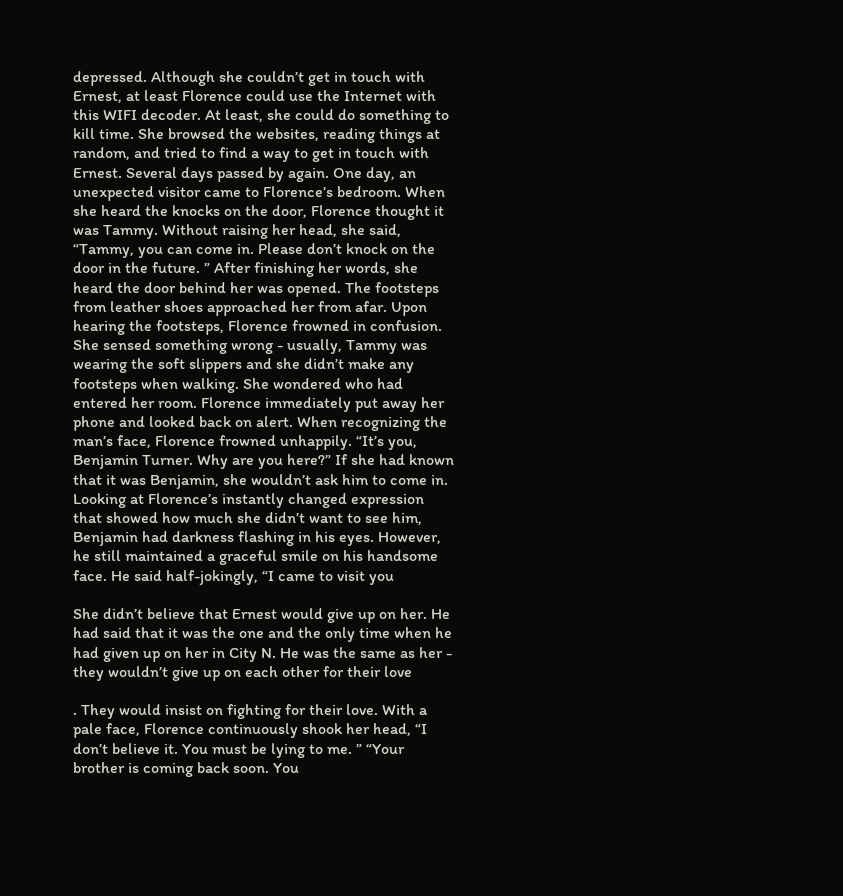depressed. Although she couldn’t get in touch with Ernest, at least Florence could use the Internet with this WIFI decoder. At least, she could do something to kill time. She browsed the websites, reading things at random, and tried to find a way to get in touch with Ernest. Several days passed by again. One day, an unexpected visitor came to Florence’s bedroom. When she heard the knocks on the door, Florence thought it was Tammy. Without raising her head, she said, “Tammy, you can come in. Please don’t knock on the door in the future. ” After finishing her words, she heard the door behind her was opened. The footsteps from leather shoes approached her from afar. Upon hearing the footsteps, Florence frowned in confusion. She sensed something wrong - usually, Tammy was wearing the soft slippers and she didn’t make any footsteps when walking. She wondered who had entered her room. Florence immediately put away her phone and looked back on alert. When recognizing the man’s face, Florence frowned unhappily. “It’s you, Benjamin Turner. Why are you here?” If she had known that it was Benjamin, she wouldn’t ask him to come in. Looking at Florence’s instantly changed expression that showed how much she didn’t want to see him, Benjamin had darkness flashing in his eyes. However, he still maintained a graceful smile on his handsome face. He said half-jokingly, “I came to visit you

She didn’t believe that Ernest would give up on her. He had said that it was the one and the only time when he had given up on her in City N. He was the same as her - they wouldn’t give up on each other for their love

. They would insist on fighting for their love. With a pale face, Florence continuously shook her head, “I don’t believe it. You must be lying to me. ” “Your brother is coming back soon. You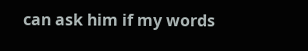can ask him if my words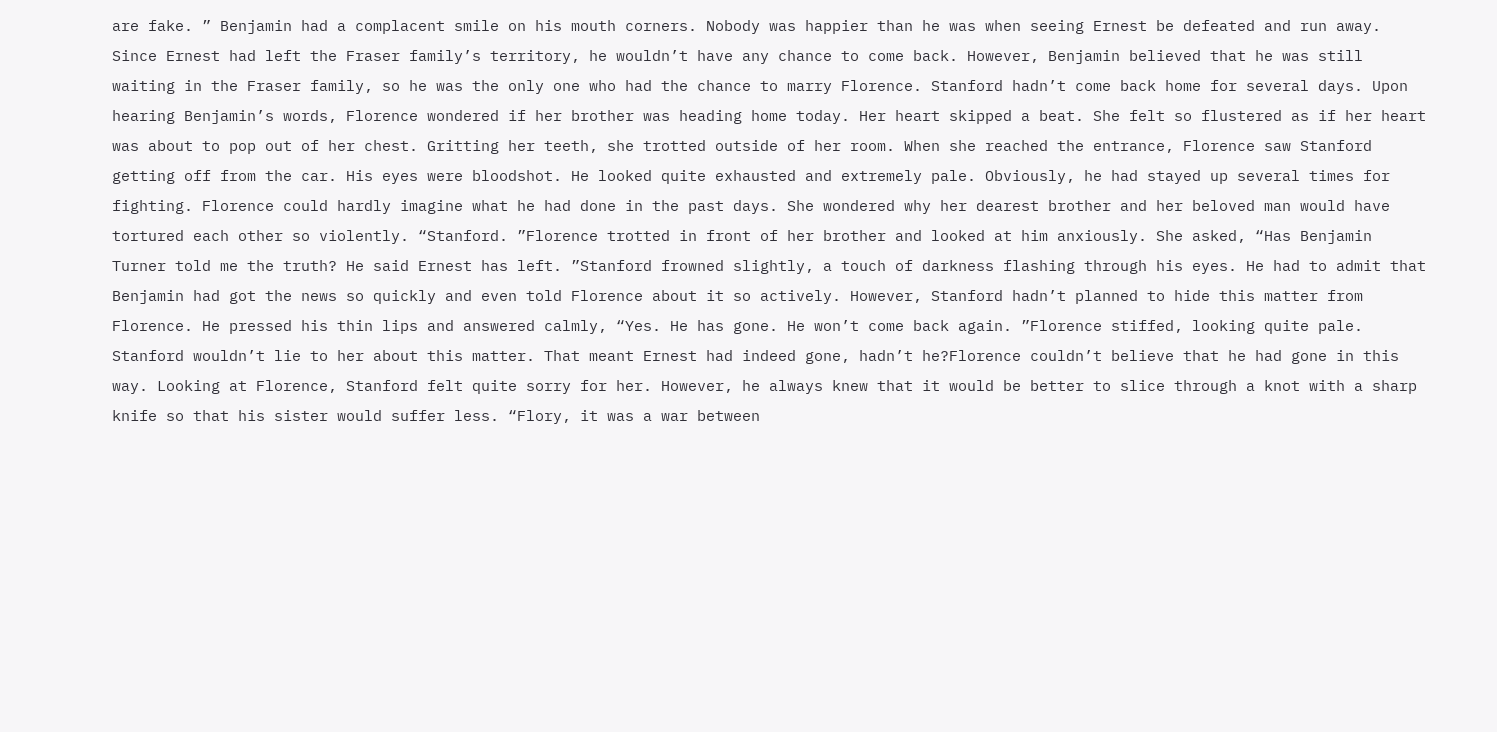are fake. ” Benjamin had a complacent smile on his mouth corners. Nobody was happier than he was when seeing Ernest be defeated and run away. Since Ernest had left the Fraser family’s territory, he wouldn’t have any chance to come back. However, Benjamin believed that he was still waiting in the Fraser family, so he was the only one who had the chance to marry Florence. Stanford hadn’t come back home for several days. Upon hearing Benjamin’s words, Florence wondered if her brother was heading home today. Her heart skipped a beat. She felt so flustered as if her heart was about to pop out of her chest. Gritting her teeth, she trotted outside of her room. When she reached the entrance, Florence saw Stanford getting off from the car. His eyes were bloodshot. He looked quite exhausted and extremely pale. Obviously, he had stayed up several times for fighting. Florence could hardly imagine what he had done in the past days. She wondered why her dearest brother and her beloved man would have tortured each other so violently. “Stanford. ”Florence trotted in front of her brother and looked at him anxiously. She asked, “Has Benjamin Turner told me the truth? He said Ernest has left. ”Stanford frowned slightly, a touch of darkness flashing through his eyes. He had to admit that Benjamin had got the news so quickly and even told Florence about it so actively. However, Stanford hadn’t planned to hide this matter from Florence. He pressed his thin lips and answered calmly, “Yes. He has gone. He won’t come back again. ”Florence stiffed, looking quite pale. Stanford wouldn’t lie to her about this matter. That meant Ernest had indeed gone, hadn’t he?Florence couldn’t believe that he had gone in this way. Looking at Florence, Stanford felt quite sorry for her. However, he always knew that it would be better to slice through a knot with a sharp knife so that his sister would suffer less. “Flory, it was a war between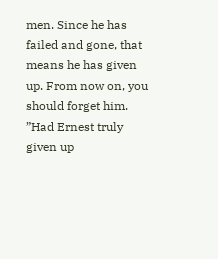men. Since he has failed and gone, that means he has given up. From now on, you should forget him. ”Had Ernest truly given up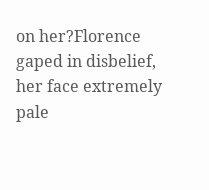on her?Florence gaped in disbelief, her face extremely pale